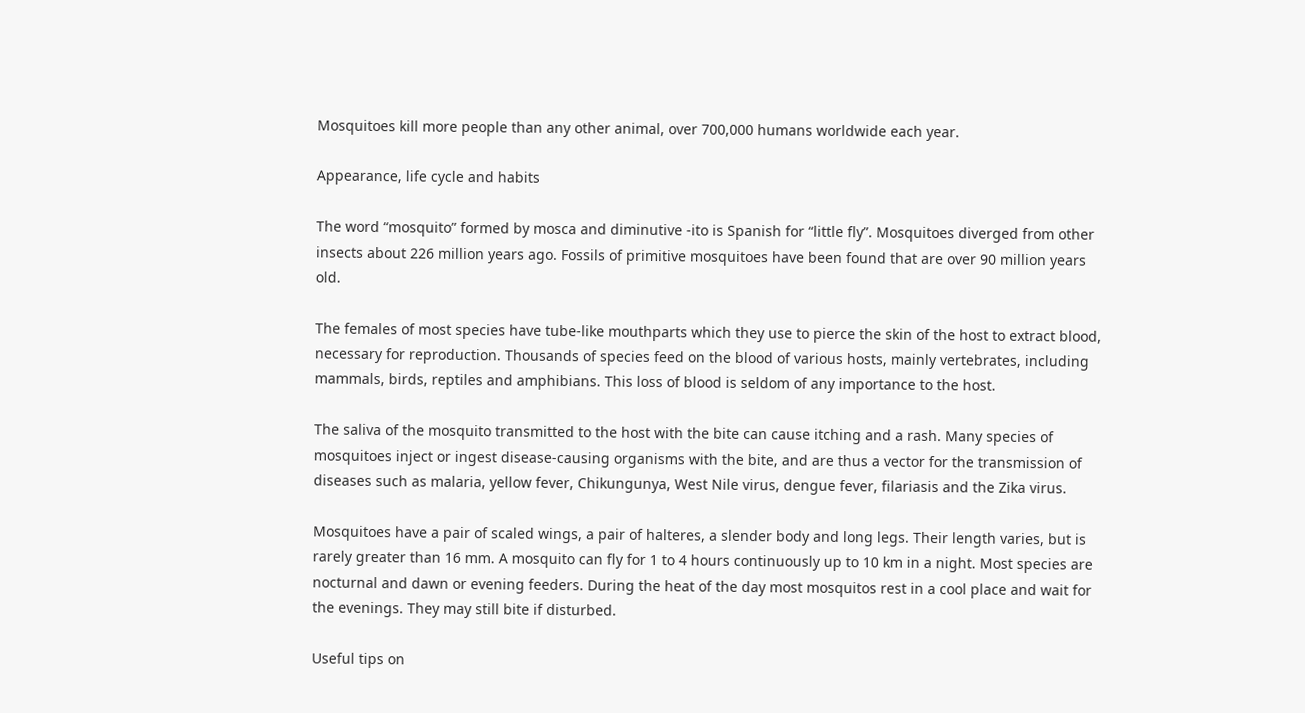Mosquitoes kill more people than any other animal, over 700,000 humans worldwide each year.

Appearance, life cycle and habits

The word “mosquito” formed by mosca and diminutive -ito is Spanish for “little fly”. Mosquitoes diverged from other insects about 226 million years ago. Fossils of primitive mosquitoes have been found that are over 90 million years old.

The females of most species have tube-like mouthparts which they use to pierce the skin of the host to extract blood, necessary for reproduction. Thousands of species feed on the blood of various hosts, mainly vertebrates, including mammals, birds, reptiles and amphibians. This loss of blood is seldom of any importance to the host.

The saliva of the mosquito transmitted to the host with the bite can cause itching and a rash. Many species of mosquitoes inject or ingest disease-causing organisms with the bite, and are thus a vector for the transmission of diseases such as malaria, yellow fever, Chikungunya, West Nile virus, dengue fever, filariasis and the Zika virus.

Mosquitoes have a pair of scaled wings, a pair of halteres, a slender body and long legs. Their length varies, but is rarely greater than 16 mm. A mosquito can fly for 1 to 4 hours continuously up to 10 km in a night. Most species are nocturnal and dawn or evening feeders. During the heat of the day most mosquitos rest in a cool place and wait for the evenings. They may still bite if disturbed.

Useful tips on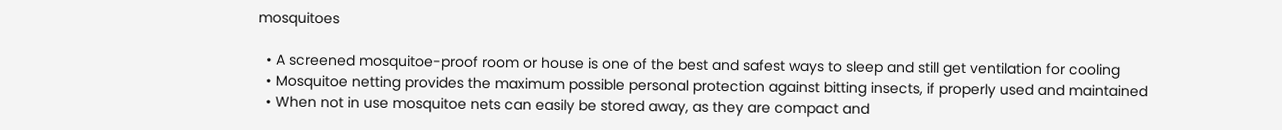mosquitoes

  • A screened mosquitoe-proof room or house is one of the best and safest ways to sleep and still get ventilation for cooling
  • Mosquitoe netting provides the maximum possible personal protection against bitting insects, if properly used and maintained
  • When not in use mosquitoe nets can easily be stored away, as they are compact and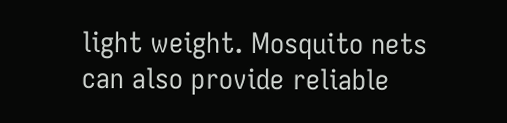light weight. Mosquito nets can also provide reliable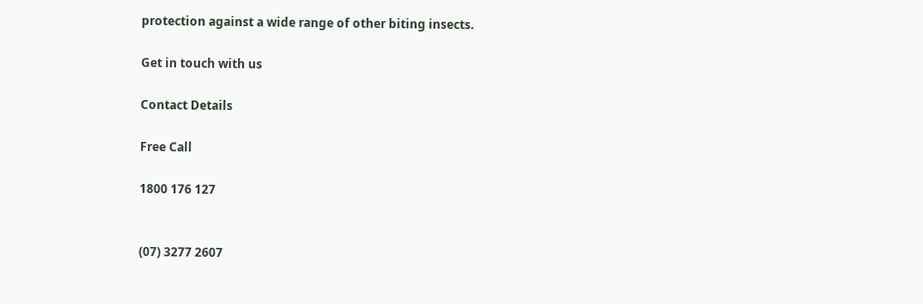protection against a wide range of other biting insects.

Get in touch with us

Contact Details

Free Call

1800 176 127


(07) 3277 2607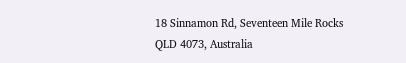18 Sinnamon Rd, Seventeen Mile Rocks QLD 4073, Australia